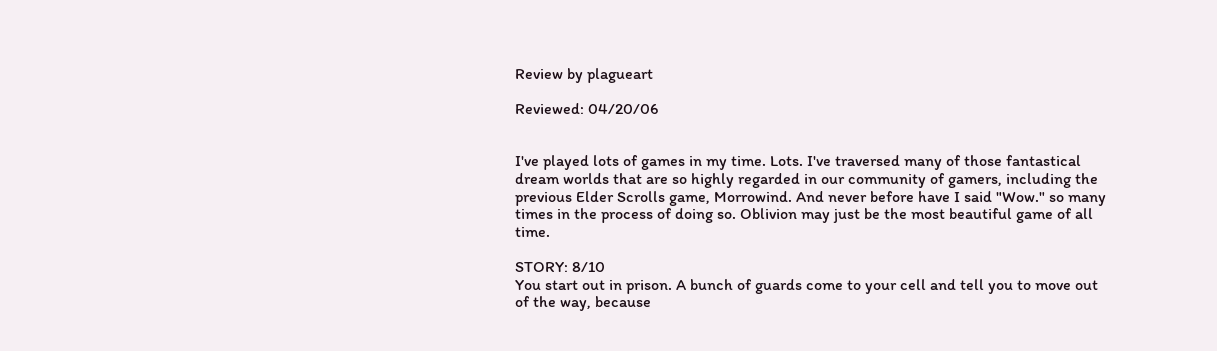Review by plagueart

Reviewed: 04/20/06


I've played lots of games in my time. Lots. I've traversed many of those fantastical dream worlds that are so highly regarded in our community of gamers, including the previous Elder Scrolls game, Morrowind. And never before have I said "Wow." so many times in the process of doing so. Oblivion may just be the most beautiful game of all time.

STORY: 8/10
You start out in prison. A bunch of guards come to your cell and tell you to move out of the way, because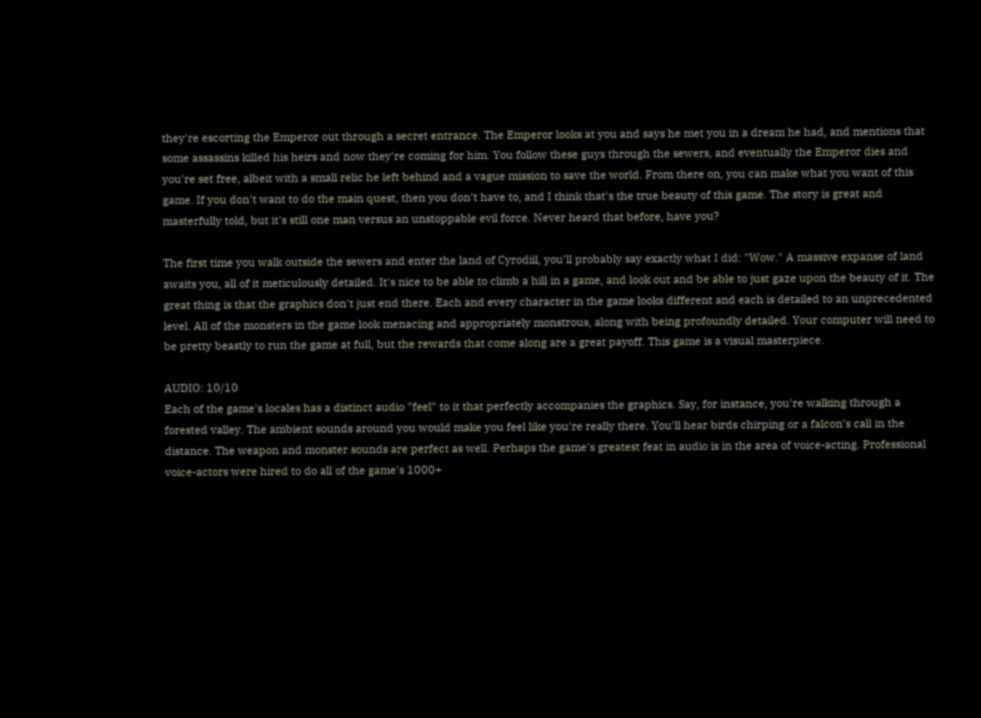they're escorting the Emperor out through a secret entrance. The Emperor looks at you and says he met you in a dream he had, and mentions that some assassins killed his heirs and now they're coming for him. You follow these guys through the sewers, and eventually the Emperor dies and you're set free, albeit with a small relic he left behind and a vague mission to save the world. From there on, you can make what you want of this game. If you don't want to do the main quest, then you don't have to, and I think that's the true beauty of this game. The story is great and masterfully told, but it's still one man versus an unstoppable evil force. Never heard that before, have you?

The first time you walk outside the sewers and enter the land of Cyrodiil, you'll probably say exactly what I did: "Wow." A massive expanse of land awaits you, all of it meticulously detailed. It's nice to be able to climb a hill in a game, and look out and be able to just gaze upon the beauty of it. The great thing is that the graphics don't just end there. Each and every character in the game looks different and each is detailed to an unprecedented level. All of the monsters in the game look menacing and appropriately monstrous, along with being profoundly detailed. Your computer will need to be pretty beastly to run the game at full, but the rewards that come along are a great payoff. This game is a visual masterpiece.

AUDIO: 10/10
Each of the game's locales has a distinct audio "feel" to it that perfectly accompanies the graphics. Say, for instance, you're walking through a forested valley. The ambient sounds around you would make you feel like you're really there. You'll hear birds chirping or a falcon's call in the distance. The weapon and monster sounds are perfect as well. Perhaps the game's greatest feat in audio is in the area of voice-acting. Professional voice-actors were hired to do all of the game's 1000+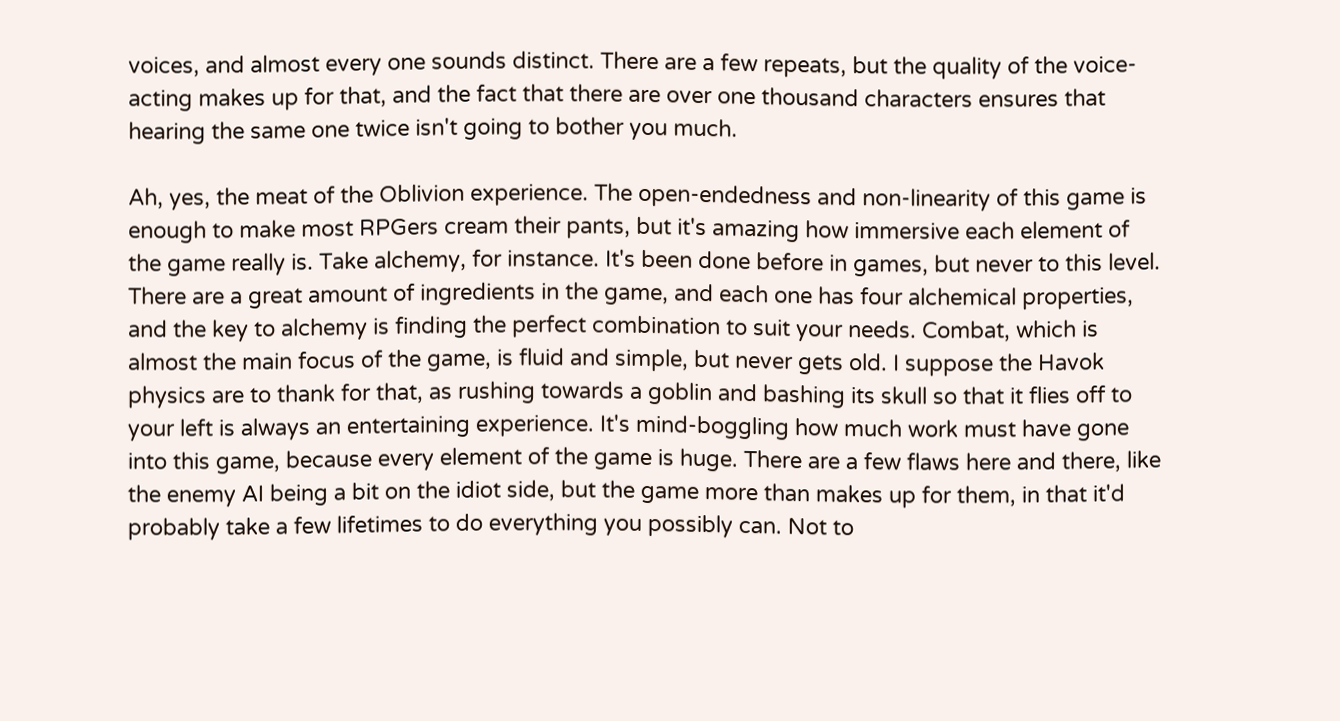voices, and almost every one sounds distinct. There are a few repeats, but the quality of the voice-acting makes up for that, and the fact that there are over one thousand characters ensures that hearing the same one twice isn't going to bother you much.

Ah, yes, the meat of the Oblivion experience. The open-endedness and non-linearity of this game is enough to make most RPGers cream their pants, but it's amazing how immersive each element of the game really is. Take alchemy, for instance. It's been done before in games, but never to this level. There are a great amount of ingredients in the game, and each one has four alchemical properties, and the key to alchemy is finding the perfect combination to suit your needs. Combat, which is almost the main focus of the game, is fluid and simple, but never gets old. I suppose the Havok physics are to thank for that, as rushing towards a goblin and bashing its skull so that it flies off to your left is always an entertaining experience. It's mind-boggling how much work must have gone into this game, because every element of the game is huge. There are a few flaws here and there, like the enemy AI being a bit on the idiot side, but the game more than makes up for them, in that it'd probably take a few lifetimes to do everything you possibly can. Not to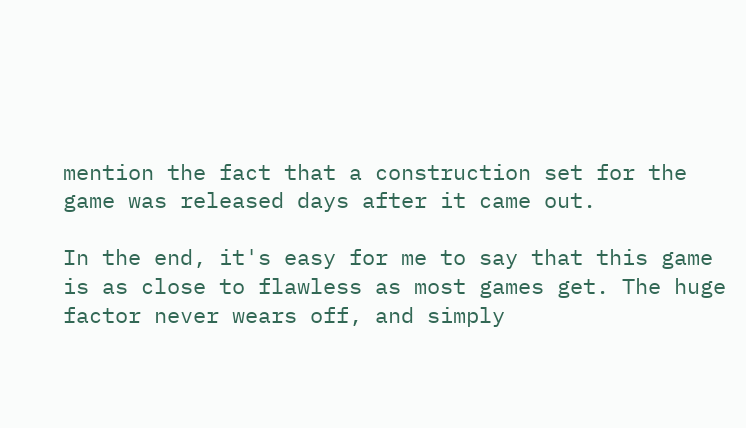mention the fact that a construction set for the game was released days after it came out.

In the end, it's easy for me to say that this game is as close to flawless as most games get. The huge factor never wears off, and simply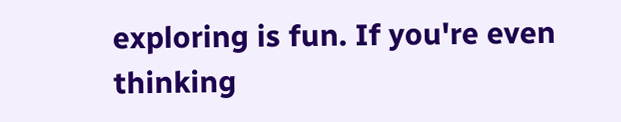exploring is fun. If you're even thinking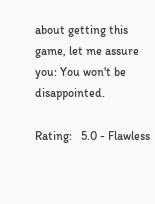about getting this game, let me assure you: You won't be disappointed.

Rating:   5.0 - Flawless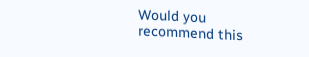Would you recommend this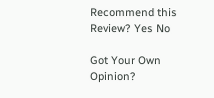Recommend this
Review? Yes No

Got Your Own Opinion?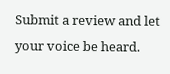Submit a review and let your voice be heard.